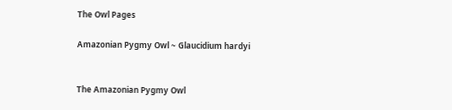The Owl Pages

Amazonian Pygmy Owl ~ Glaucidium hardyi


The Amazonian Pygmy Owl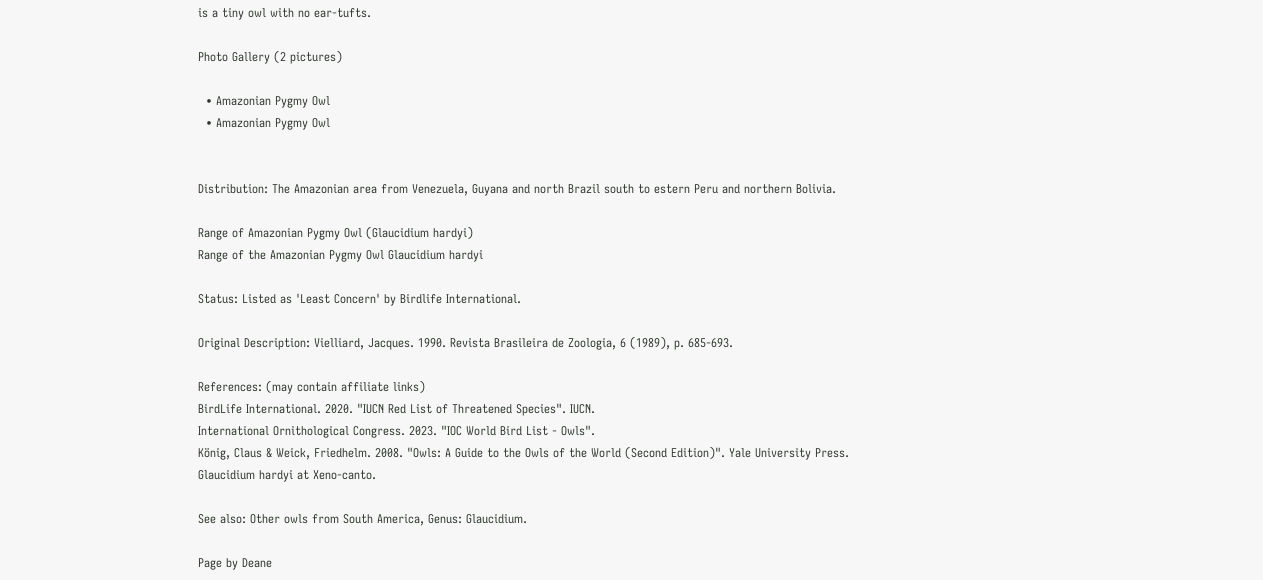is a tiny owl with no ear-tufts.

Photo Gallery (2 pictures)

  • Amazonian Pygmy Owl
  • Amazonian Pygmy Owl


Distribution: The Amazonian area from Venezuela, Guyana and north Brazil south to estern Peru and northern Bolivia.

Range of Amazonian Pygmy Owl (Glaucidium hardyi)
Range of the Amazonian Pygmy Owl Glaucidium hardyi

Status: Listed as 'Least Concern' by Birdlife International.

Original Description: Vielliard, Jacques. 1990. Revista Brasileira de Zoologia, 6 (1989), p. 685-693.

References: (may contain affiliate links)
BirdLife International. 2020. "IUCN Red List of Threatened Species". IUCN.
International Ornithological Congress. 2023. "IOC World Bird List - Owls".
König, Claus & Weick, Friedhelm. 2008. "Owls: A Guide to the Owls of the World (Second Edition)". Yale University Press.
Glaucidium hardyi at Xeno-canto.

See also: Other owls from South America, Genus: Glaucidium.

Page by Deane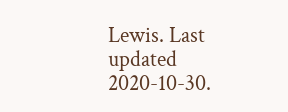Lewis. Last updated 2020-10-30.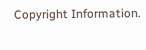Copyright Information.